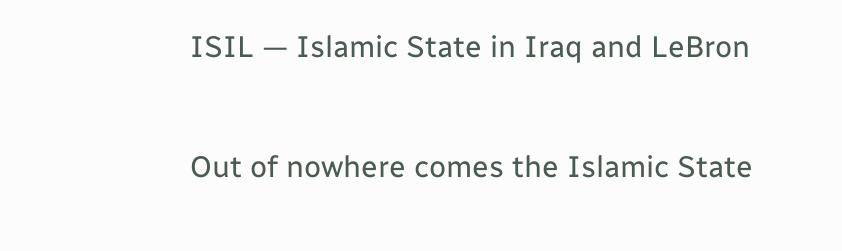ISIL — Islamic State in Iraq and LeBron

Out of nowhere comes the Islamic State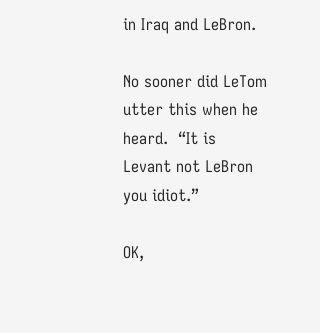in Iraq and LeBron.

No sooner did LeTom utter this when he heard.  “It is Levant not LeBron you idiot.”

OK,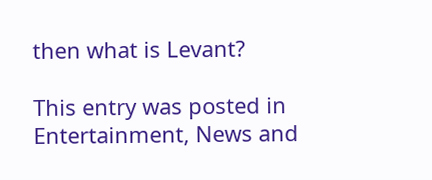then what is Levant?

This entry was posted in Entertainment, News and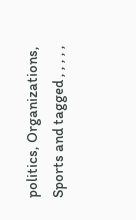politics, Organizations, Sports and tagged , , , , ,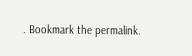. Bookmark the permalink.